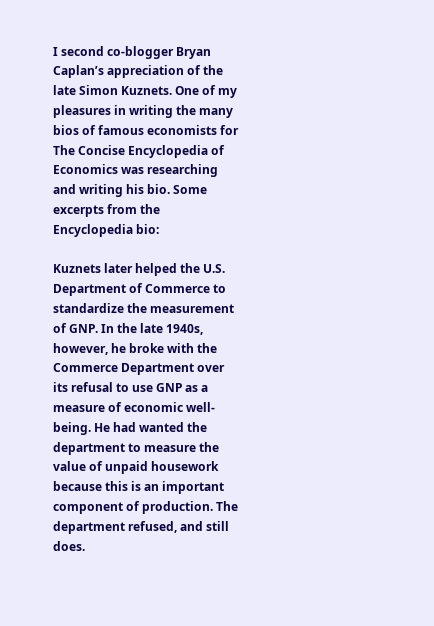I second co-blogger Bryan Caplan’s appreciation of the late Simon Kuznets. One of my pleasures in writing the many bios of famous economists for The Concise Encyclopedia of Economics was researching and writing his bio. Some excerpts from the Encyclopedia bio:

Kuznets later helped the U.S. Department of Commerce to standardize the measurement of GNP. In the late 1940s, however, he broke with the Commerce Department over its refusal to use GNP as a measure of economic well-being. He had wanted the department to measure the value of unpaid housework because this is an important component of production. The department refused, and still does.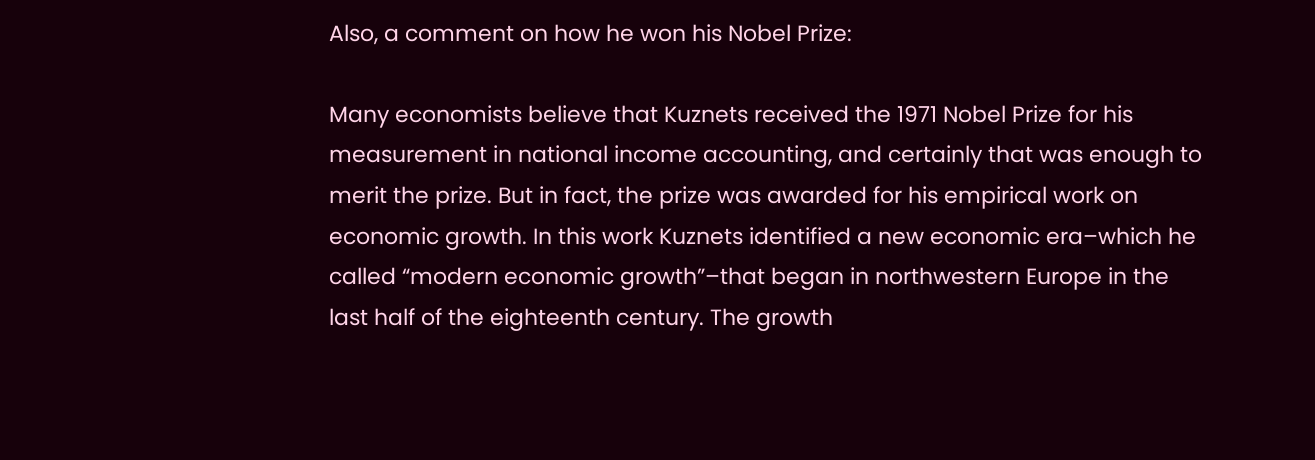Also, a comment on how he won his Nobel Prize:

Many economists believe that Kuznets received the 1971 Nobel Prize for his measurement in national income accounting, and certainly that was enough to merit the prize. But in fact, the prize was awarded for his empirical work on economic growth. In this work Kuznets identified a new economic era–which he called “modern economic growth”–that began in northwestern Europe in the last half of the eighteenth century. The growth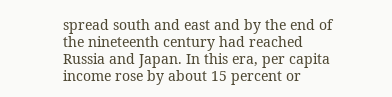spread south and east and by the end of the nineteenth century had reached Russia and Japan. In this era, per capita income rose by about 15 percent or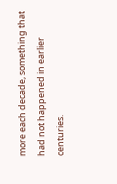more each decade, something that had not happened in earlier centuries.